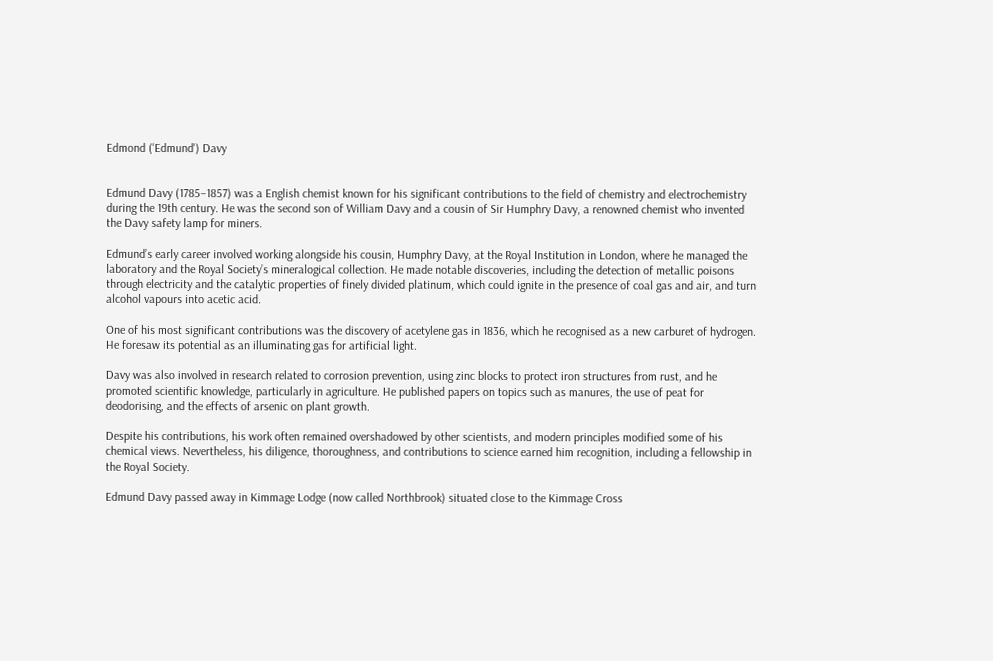Edmond ('Edmund') Davy


Edmund Davy (1785–1857) was a English chemist known for his significant contributions to the field of chemistry and electrochemistry during the 19th century. He was the second son of William Davy and a cousin of Sir Humphry Davy, a renowned chemist who invented the Davy safety lamp for miners.

Edmund’s early career involved working alongside his cousin, Humphry Davy, at the Royal Institution in London, where he managed the laboratory and the Royal Society’s mineralogical collection. He made notable discoveries, including the detection of metallic poisons through electricity and the catalytic properties of finely divided platinum, which could ignite in the presence of coal gas and air, and turn alcohol vapours into acetic acid.

One of his most significant contributions was the discovery of acetylene gas in 1836, which he recognised as a new carburet of hydrogen. He foresaw its potential as an illuminating gas for artificial light.

Davy was also involved in research related to corrosion prevention, using zinc blocks to protect iron structures from rust, and he promoted scientific knowledge, particularly in agriculture. He published papers on topics such as manures, the use of peat for deodorising, and the effects of arsenic on plant growth.

Despite his contributions, his work often remained overshadowed by other scientists, and modern principles modified some of his chemical views. Nevertheless, his diligence, thoroughness, and contributions to science earned him recognition, including a fellowship in the Royal Society.

Edmund Davy passed away in Kimmage Lodge (now called Northbrook) situated close to the Kimmage Cross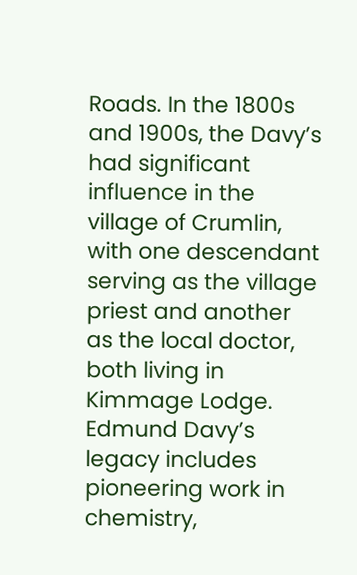Roads. In the 1800s and 1900s, the Davy’s had significant influence in the village of Crumlin, with one descendant serving as the village priest and another as the local doctor, both living in Kimmage Lodge.
Edmund Davy’s legacy includes pioneering work in chemistry,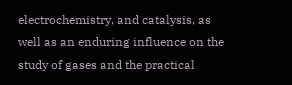electrochemistry, and catalysis, as well as an enduring influence on the study of gases and the practical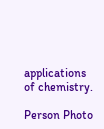applications of chemistry.

Person Photo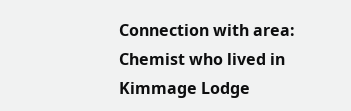Connection with area: Chemist who lived in Kimmage Lodge